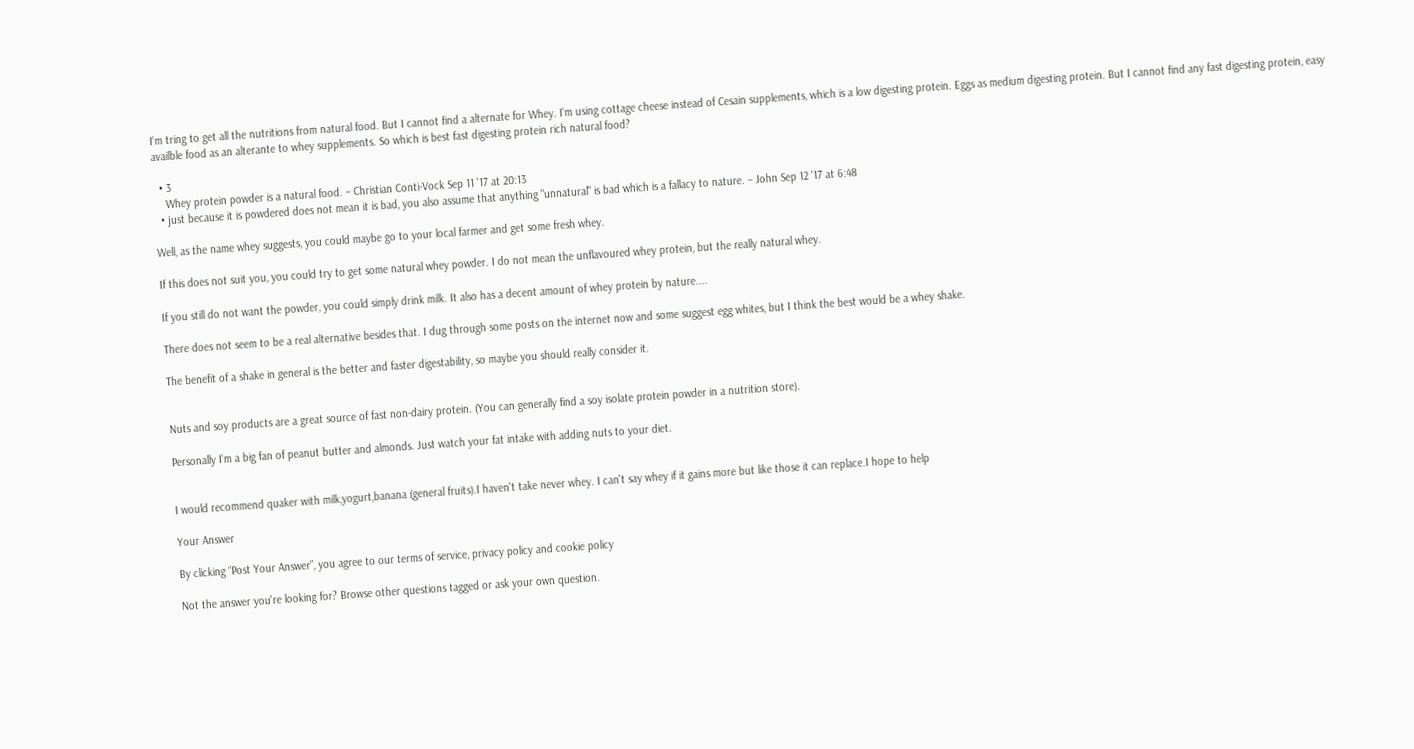I'm tring to get all the nutritions from natural food. But I cannot find a alternate for Whey. I'm using cottage cheese instead of Cesain supplements, which is a low digesting protein. Eggs as medium digesting protein. But I cannot find any fast digesting protein, easy availble food as an alterante to whey supplements. So which is best fast digesting protein rich natural food?

  • 3
    Whey protein powder is a natural food. – Christian Conti-Vock Sep 11 '17 at 20:13
  • just because it is powdered does not mean it is bad, you also assume that anything "unnatural" is bad which is a fallacy to nature. – John Sep 12 '17 at 6:48

Well, as the name whey suggests, you could maybe go to your local farmer and get some fresh whey.

If this does not suit you, you could try to get some natural whey powder. I do not mean the unflavoured whey protein, but the really natural whey.

If you still do not want the powder, you could simply drink milk. It also has a decent amount of whey protein by nature....

There does not seem to be a real alternative besides that. I dug through some posts on the internet now and some suggest egg whites, but I think the best would be a whey shake.

The benefit of a shake in general is the better and faster digestability, so maybe you should really consider it.


Nuts and soy products are a great source of fast non-dairy protein. (You can generally find a soy isolate protein powder in a nutrition store).

Personally I'm a big fan of peanut butter and almonds. Just watch your fat intake with adding nuts to your diet.


I would recommend quaker with milk,yogurt,banana (general fruits).I haven't take never whey. I can't say whey if it gains more but like those it can replace.I hope to help

Your Answer

By clicking “Post Your Answer”, you agree to our terms of service, privacy policy and cookie policy

Not the answer you're looking for? Browse other questions tagged or ask your own question.